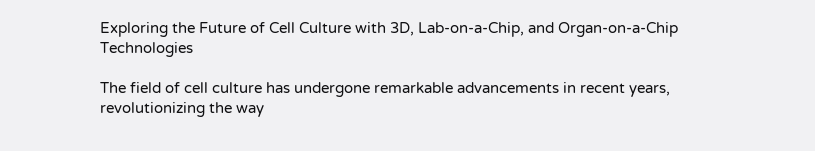Exploring the Future of Cell Culture with 3D, Lab-on-a-Chip, and Organ-on-a-Chip Technologies

The field of cell culture has undergone remarkable advancements in recent years, revolutionizing the way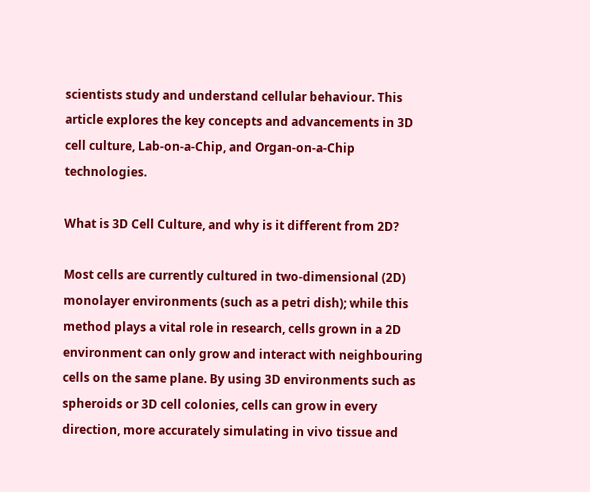scientists study and understand cellular behaviour. This article explores the key concepts and advancements in 3D cell culture, Lab-on-a-Chip, and Organ-on-a-Chip technologies.

What is 3D Cell Culture, and why is it different from 2D?

Most cells are currently cultured in two-dimensional (2D) monolayer environments (such as a petri dish); while this method plays a vital role in research, cells grown in a 2D environment can only grow and interact with neighbouring cells on the same plane. By using 3D environments such as spheroids or 3D cell colonies, cells can grow in every direction, more accurately simulating in vivo tissue and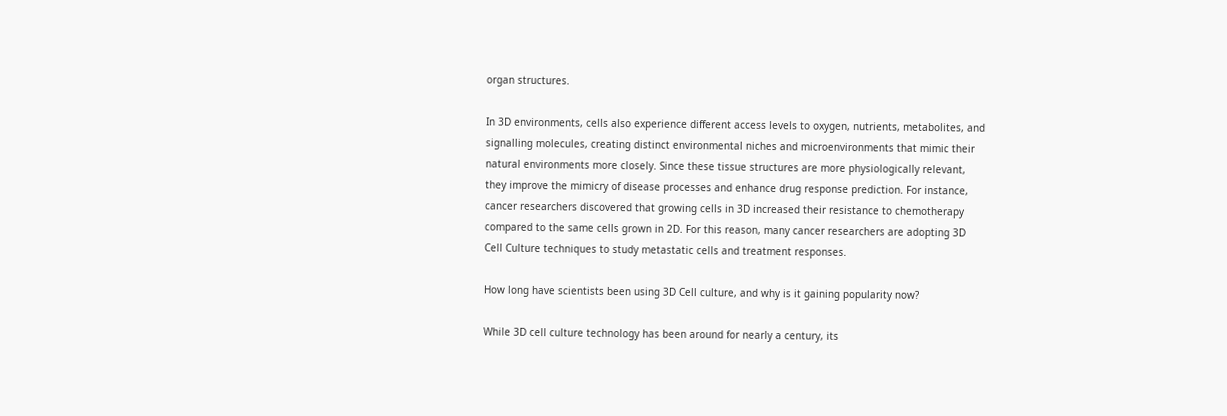organ structures.

In 3D environments, cells also experience different access levels to oxygen, nutrients, metabolites, and signalling molecules, creating distinct environmental niches and microenvironments that mimic their natural environments more closely. Since these tissue structures are more physiologically relevant, they improve the mimicry of disease processes and enhance drug response prediction. For instance, cancer researchers discovered that growing cells in 3D increased their resistance to chemotherapy compared to the same cells grown in 2D. For this reason, many cancer researchers are adopting 3D Cell Culture techniques to study metastatic cells and treatment responses.

How long have scientists been using 3D Cell culture, and why is it gaining popularity now?

While 3D cell culture technology has been around for nearly a century, its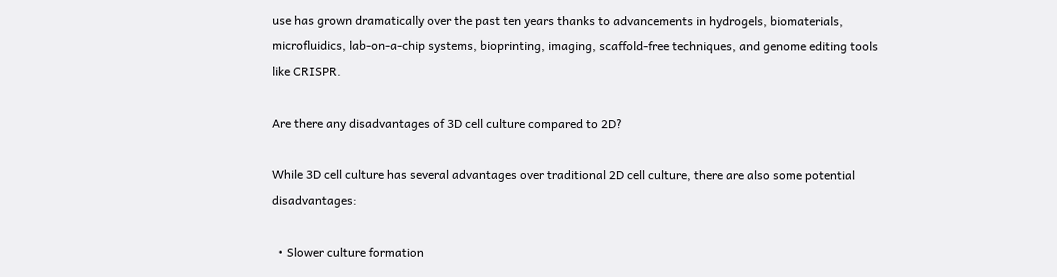use has grown dramatically over the past ten years thanks to advancements in hydrogels, biomaterials, microfluidics, lab-on-a-chip systems, bioprinting, imaging, scaffold-free techniques, and genome editing tools like CRISPR.

Are there any disadvantages of 3D cell culture compared to 2D?

While 3D cell culture has several advantages over traditional 2D cell culture, there are also some potential disadvantages:

  • Slower culture formation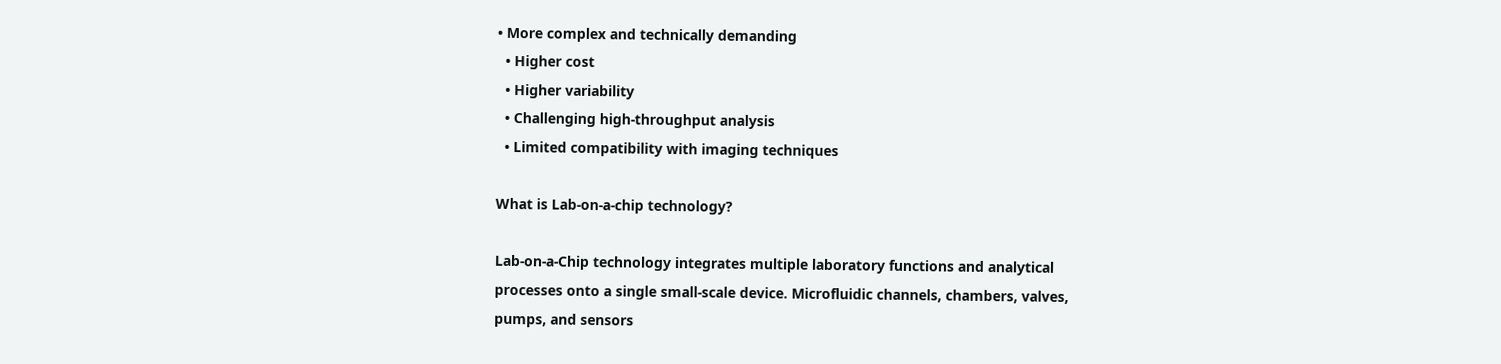• More complex and technically demanding
  • Higher cost
  • Higher variability
  • Challenging high-throughput analysis
  • Limited compatibility with imaging techniques

What is Lab-on-a-chip technology?

Lab-on-a-Chip technology integrates multiple laboratory functions and analytical processes onto a single small-scale device. Microfluidic channels, chambers, valves, pumps, and sensors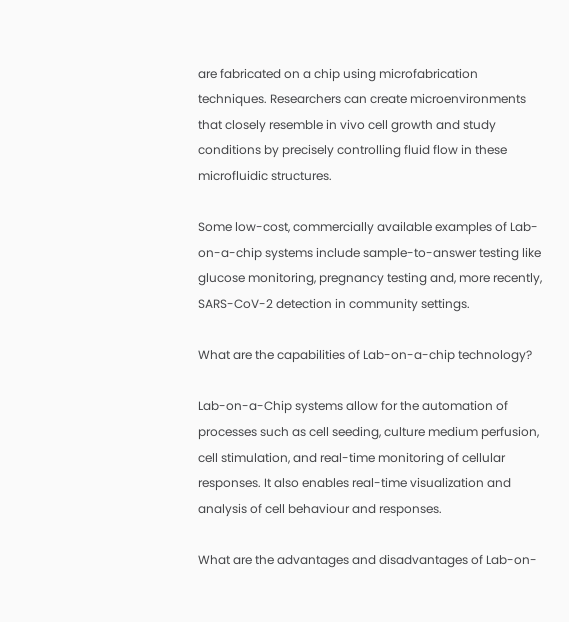are fabricated on a chip using microfabrication techniques. Researchers can create microenvironments that closely resemble in vivo cell growth and study conditions by precisely controlling fluid flow in these microfluidic structures.

Some low-cost, commercially available examples of Lab-on-a-chip systems include sample-to-answer testing like glucose monitoring, pregnancy testing and, more recently, SARS-CoV-2 detection in community settings.

What are the capabilities of Lab-on-a-chip technology?

Lab-on-a-Chip systems allow for the automation of processes such as cell seeding, culture medium perfusion, cell stimulation, and real-time monitoring of cellular responses. It also enables real-time visualization and analysis of cell behaviour and responses.

What are the advantages and disadvantages of Lab-on-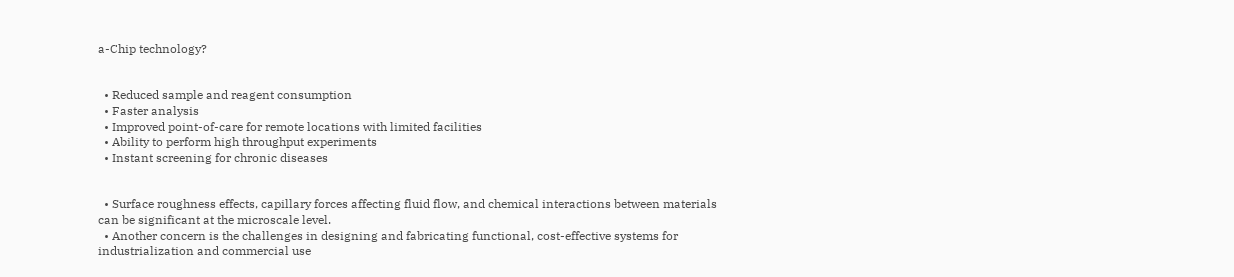a-Chip technology?


  • Reduced sample and reagent consumption
  • Faster analysis
  • Improved point-of-care for remote locations with limited facilities
  • Ability to perform high throughput experiments
  • Instant screening for chronic diseases


  • Surface roughness effects, capillary forces affecting fluid flow, and chemical interactions between materials can be significant at the microscale level.
  • Another concern is the challenges in designing and fabricating functional, cost-effective systems for industrialization and commercial use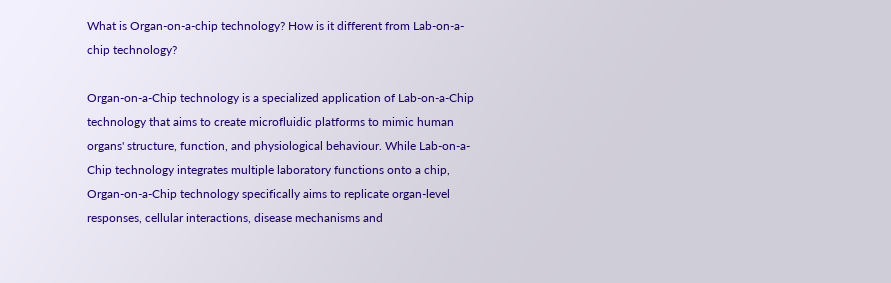What is Organ-on-a-chip technology? How is it different from Lab-on-a-chip technology?

Organ-on-a-Chip technology is a specialized application of Lab-on-a-Chip technology that aims to create microfluidic platforms to mimic human organs' structure, function, and physiological behaviour. While Lab-on-a-Chip technology integrates multiple laboratory functions onto a chip, Organ-on-a-Chip technology specifically aims to replicate organ-level responses, cellular interactions, disease mechanisms and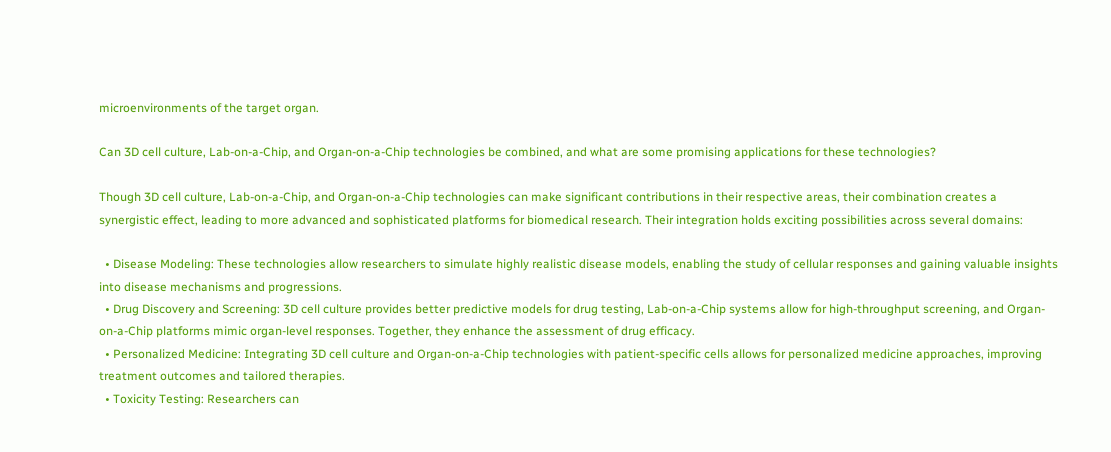microenvironments of the target organ.

Can 3D cell culture, Lab-on-a-Chip, and Organ-on-a-Chip technologies be combined, and what are some promising applications for these technologies?

Though 3D cell culture, Lab-on-a-Chip, and Organ-on-a-Chip technologies can make significant contributions in their respective areas, their combination creates a synergistic effect, leading to more advanced and sophisticated platforms for biomedical research. Their integration holds exciting possibilities across several domains:

  • Disease Modeling: These technologies allow researchers to simulate highly realistic disease models, enabling the study of cellular responses and gaining valuable insights into disease mechanisms and progressions.
  • Drug Discovery and Screening: 3D cell culture provides better predictive models for drug testing, Lab-on-a-Chip systems allow for high-throughput screening, and Organ-on-a-Chip platforms mimic organ-level responses. Together, they enhance the assessment of drug efficacy.
  • Personalized Medicine: Integrating 3D cell culture and Organ-on-a-Chip technologies with patient-specific cells allows for personalized medicine approaches, improving treatment outcomes and tailored therapies.
  • Toxicity Testing: Researchers can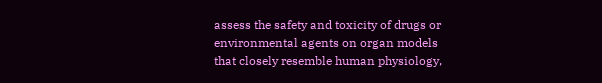assess the safety and toxicity of drugs or environmental agents on organ models that closely resemble human physiology,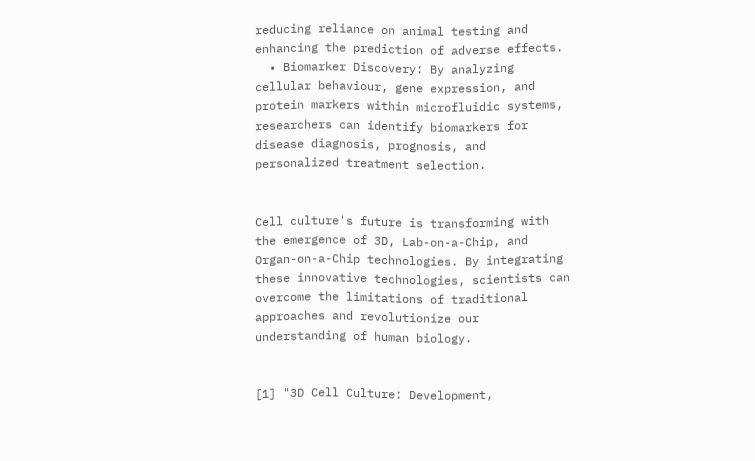reducing reliance on animal testing and enhancing the prediction of adverse effects.
  • Biomarker Discovery: By analyzing cellular behaviour, gene expression, and protein markers within microfluidic systems, researchers can identify biomarkers for disease diagnosis, prognosis, and personalized treatment selection.


Cell culture's future is transforming with the emergence of 3D, Lab-on-a-Chip, and Organ-on-a-Chip technologies. By integrating these innovative technologies, scientists can overcome the limitations of traditional approaches and revolutionize our understanding of human biology.


[1] "3D Cell Culture: Development,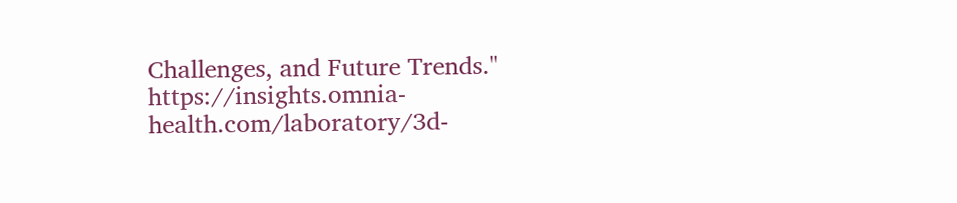Challenges, and Future Trends." https://insights.omnia-health.com/laboratory/3d-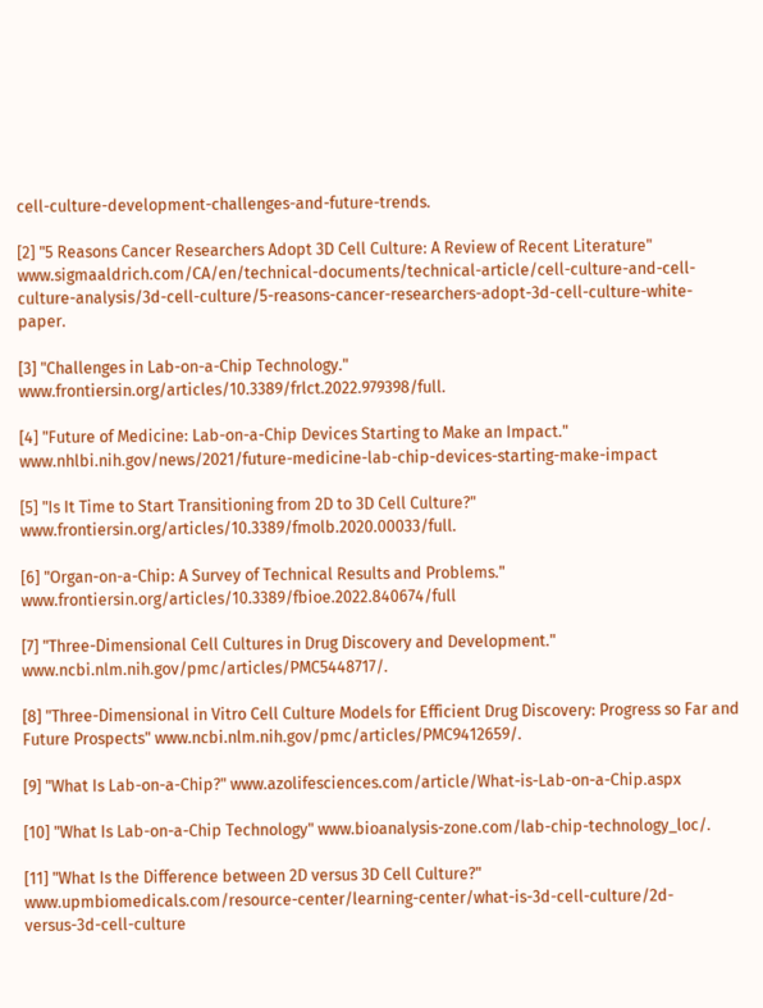cell-culture-development-challenges-and-future-trends.

[2] "5 Reasons Cancer Researchers Adopt 3D Cell Culture: A Review of Recent Literature" www.sigmaaldrich.com/CA/en/technical-documents/technical-article/cell-culture-and-cell-culture-analysis/3d-cell-culture/5-reasons-cancer-researchers-adopt-3d-cell-culture-white-paper.

[3] "Challenges in Lab-on-a-Chip Technology." www.frontiersin.org/articles/10.3389/frlct.2022.979398/full.

[4] "Future of Medicine: Lab-on-a-Chip Devices Starting to Make an Impact." www.nhlbi.nih.gov/news/2021/future-medicine-lab-chip-devices-starting-make-impact

[5] "Is It Time to Start Transitioning from 2D to 3D Cell Culture?" www.frontiersin.org/articles/10.3389/fmolb.2020.00033/full.

[6] "Organ-on-a-Chip: A Survey of Technical Results and Problems." www.frontiersin.org/articles/10.3389/fbioe.2022.840674/full

[7] "Three-Dimensional Cell Cultures in Drug Discovery and Development." www.ncbi.nlm.nih.gov/pmc/articles/PMC5448717/.

[8] "Three-Dimensional in Vitro Cell Culture Models for Efficient Drug Discovery: Progress so Far and Future Prospects" www.ncbi.nlm.nih.gov/pmc/articles/PMC9412659/.

[9] "What Is Lab-on-a-Chip?" www.azolifesciences.com/article/What-is-Lab-on-a-Chip.aspx

[10] "What Is Lab-on-a-Chip Technology" www.bioanalysis-zone.com/lab-chip-technology_loc/.

[11] "What Is the Difference between 2D versus 3D Cell Culture?" www.upmbiomedicals.com/resource-center/learning-center/what-is-3d-cell-culture/2d-versus-3d-cell-culture